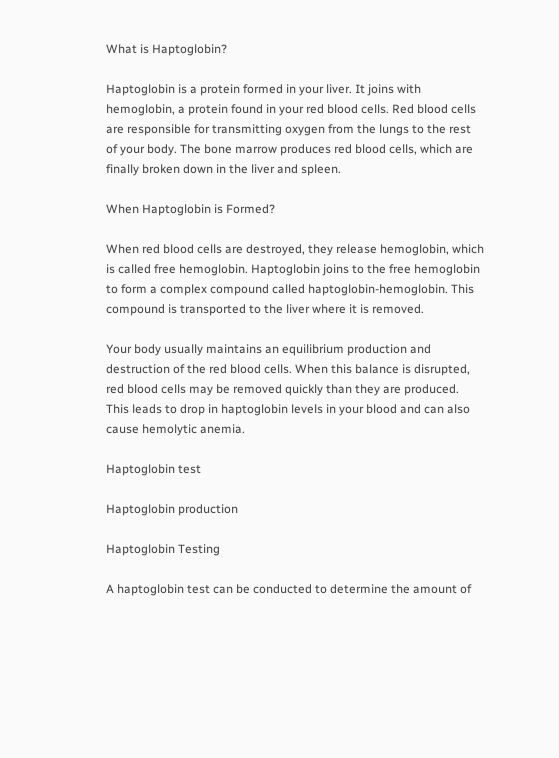What is Haptoglobin?

Haptoglobin is a protein formed in your liver. It joins with hemoglobin, a protein found in your red blood cells. Red blood cells are responsible for transmitting oxygen from the lungs to the rest of your body. The bone marrow produces red blood cells, which are finally broken down in the liver and spleen.

When Haptoglobin is Formed?

When red blood cells are destroyed, they release hemoglobin, which is called free hemoglobin. Haptoglobin joins to the free hemoglobin to form a complex compound called haptoglobin-hemoglobin. This compound is transported to the liver where it is removed.

Your body usually maintains an equilibrium production and destruction of the red blood cells. When this balance is disrupted, red blood cells may be removed quickly than they are produced. This leads to drop in haptoglobin levels in your blood and can also cause hemolytic anemia.

Haptoglobin test

Haptoglobin production

Haptoglobin Testing

A haptoglobin test can be conducted to determine the amount of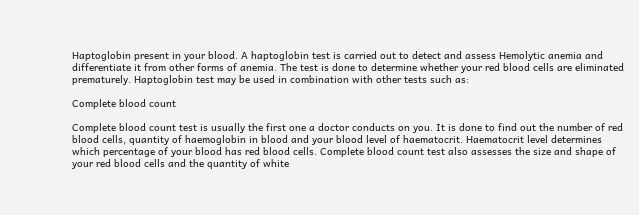Haptoglobin present in your blood. A haptoglobin test is carried out to detect and assess Hemolytic anemia and differentiate it from other forms of anemia. The test is done to determine whether your red blood cells are eliminated prematurely. Haptoglobin test may be used in combination with other tests such as:

Complete blood count

Complete blood count test is usually the first one a doctor conducts on you. It is done to find out the number of red blood cells, quantity of haemoglobin in blood and your blood level of haematocrit. Haematocrit level determines which percentage of your blood has red blood cells. Complete blood count test also assesses the size and shape of your red blood cells and the quantity of white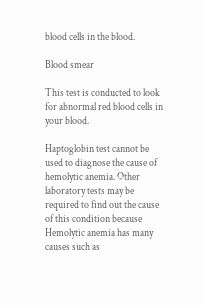blood cells in the blood.

Blood smear

This test is conducted to look for abnormal red blood cells in your blood.

Haptoglobin test cannot be used to diagnose the cause of hemolytic anemia. Other laboratory tests may be required to find out the cause of this condition because Hemolytic anemia has many causes such as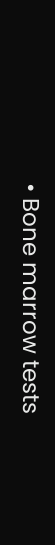• Bone marrow tests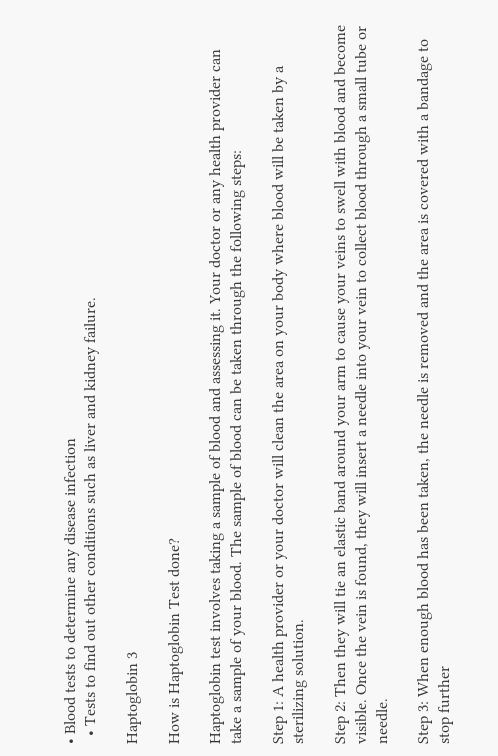• Blood tests to determine any disease infection
  • Tests to find out other conditions such as liver and kidney failure.

Haptoglobin 3

How is Haptoglobin Test done?

Haptoglobin test involves taking a sample of blood and assessing it. Your doctor or any health provider can take a sample of your blood. The sample of blood can be taken through the following steps:

Step 1: A health provider or your doctor will clean the area on your body where blood will be taken by a sterilizing solution.

Step 2: Then they will tie an elastic band around your arm to cause your veins to swell with blood and become visible. Once the vein is found, they will insert a needle into your vein to collect blood through a small tube or needle.

Step 3: When enough blood has been taken, the needle is removed and the area is covered with a bandage to stop further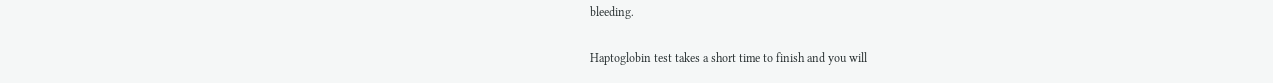bleeding.

Haptoglobin test takes a short time to finish and you will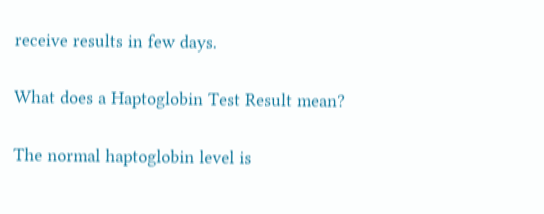receive results in few days.

What does a Haptoglobin Test Result mean?

The normal haptoglobin level is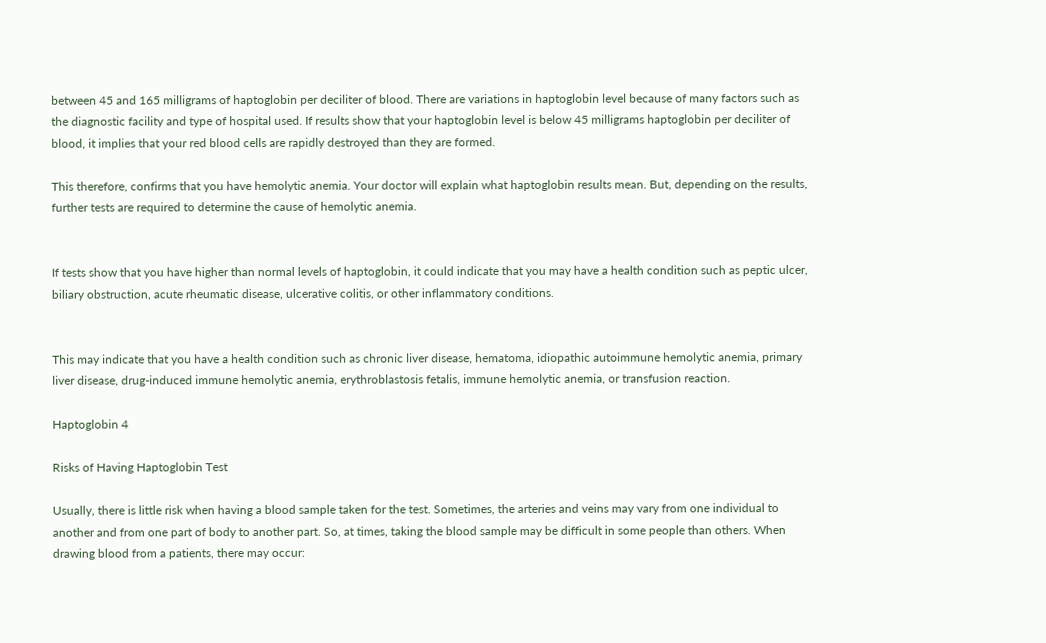between 45 and 165 milligrams of haptoglobin per deciliter of blood. There are variations in haptoglobin level because of many factors such as the diagnostic facility and type of hospital used. If results show that your haptoglobin level is below 45 milligrams haptoglobin per deciliter of blood, it implies that your red blood cells are rapidly destroyed than they are formed.

This therefore, confirms that you have hemolytic anemia. Your doctor will explain what haptoglobin results mean. But, depending on the results, further tests are required to determine the cause of hemolytic anemia.


If tests show that you have higher than normal levels of haptoglobin, it could indicate that you may have a health condition such as peptic ulcer, biliary obstruction, acute rheumatic disease, ulcerative colitis, or other inflammatory conditions.


This may indicate that you have a health condition such as chronic liver disease, hematoma, idiopathic autoimmune hemolytic anemia, primary liver disease, drug-induced immune hemolytic anemia, erythroblastosis fetalis, immune hemolytic anemia, or transfusion reaction.

Haptoglobin 4

Risks of Having Haptoglobin Test

Usually, there is little risk when having a blood sample taken for the test. Sometimes, the arteries and veins may vary from one individual to another and from one part of body to another part. So, at times, taking the blood sample may be difficult in some people than others. When drawing blood from a patients, there may occur: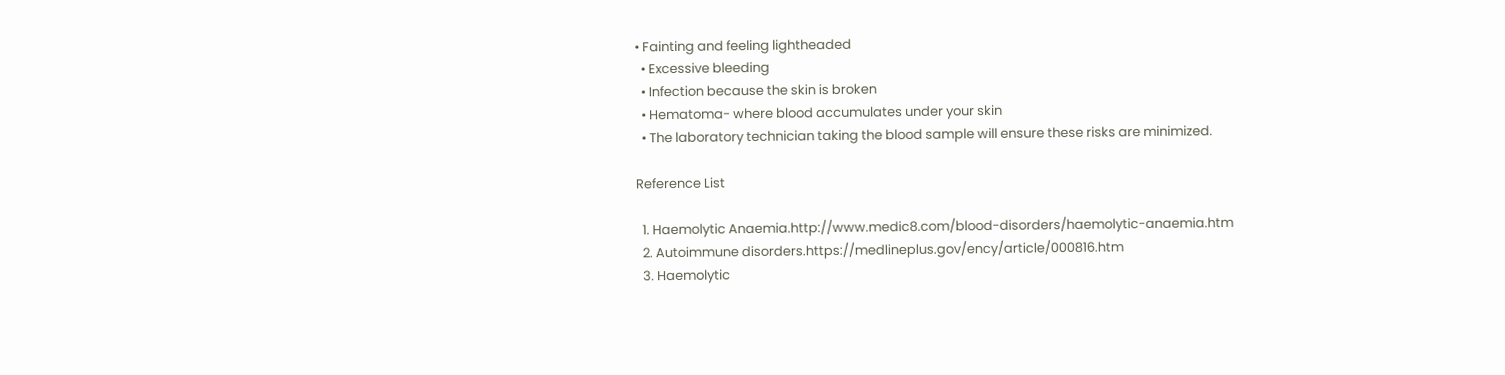• Fainting and feeling lightheaded
  • Excessive bleeding
  • Infection because the skin is broken
  • Hematoma- where blood accumulates under your skin
  • The laboratory technician taking the blood sample will ensure these risks are minimized.

Reference List

  1. Haemolytic Anaemia.http://www.medic8.com/blood-disorders/haemolytic-anaemia.htm
  2. Autoimmune disorders.https://medlineplus.gov/ency/article/000816.htm
  3. Haemolytic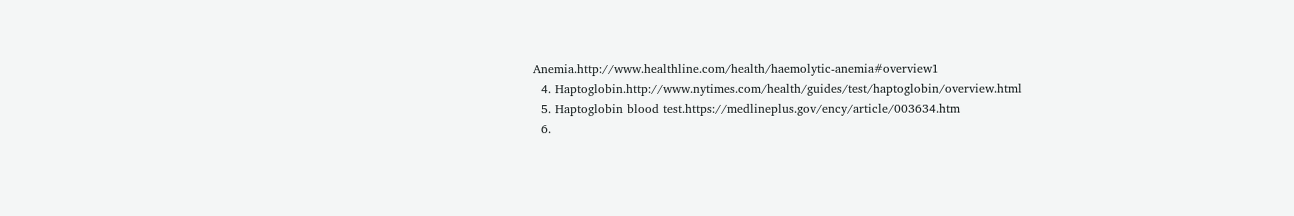Anemia.http://www.healthline.com/health/haemolytic-anemia#overview1
  4. Haptoglobin.http://www.nytimes.com/health/guides/test/haptoglobin/overview.html
  5. Haptoglobin blood test.https://medlineplus.gov/ency/article/003634.htm
  6.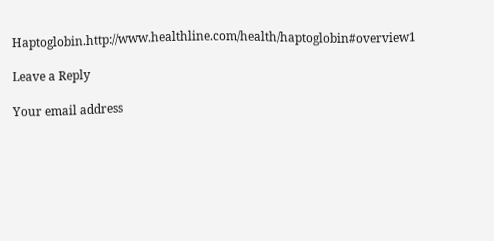Haptoglobin.http://www.healthline.com/health/haptoglobin#overview1

Leave a Reply

Your email address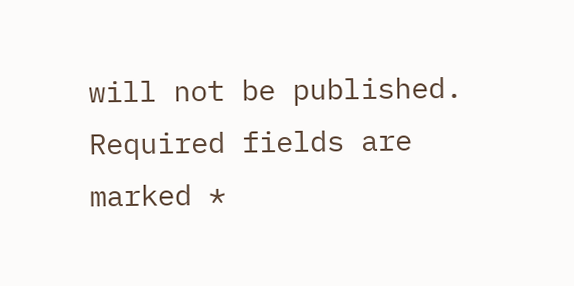will not be published. Required fields are marked *